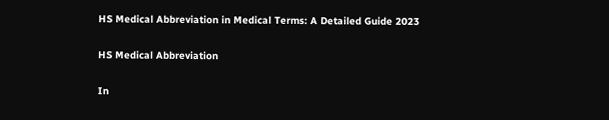HS Medical Abbreviation in Medical Terms: A Detailed Guide 2023

HS Medical Abbreviation

In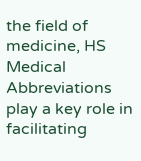the field of medicine, HS Medical Abbreviations play a key role in facilitating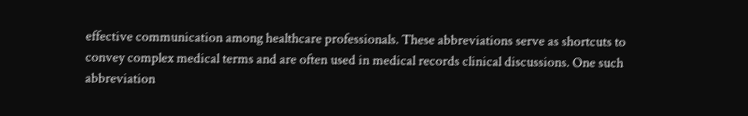effective communication among healthcare professionals. These abbreviations serve as shortcuts to convey complex medical terms and are often used in medical records clinical discussions. One such abbreviation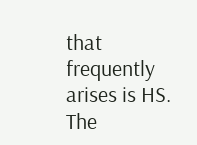that frequently arises is HS. The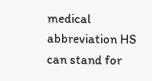medical abbreviation HS can stand for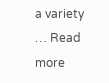a variety … Read more